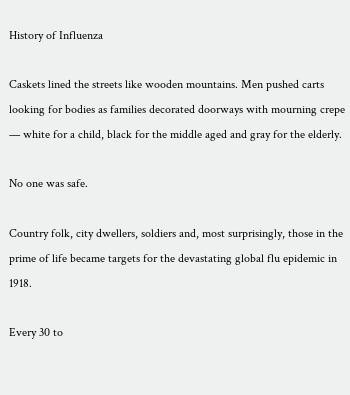History of Influenza

Caskets lined the streets like wooden mountains. Men pushed carts looking for bodies as families decorated doorways with mourning crepe — white for a child, black for the middle aged and gray for the elderly.

No one was safe.

Country folk, city dwellers, soldiers and, most surprisingly, those in the prime of life became targets for the devastating global flu epidemic in 1918.

Every 30 to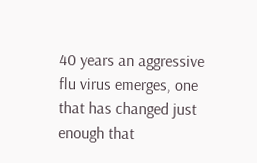40 years an aggressive flu virus emerges, one that has changed just enough that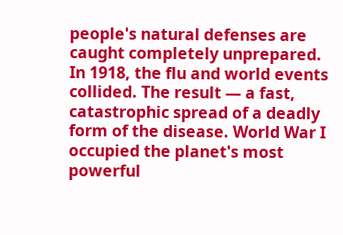people's natural defenses are caught completely unprepared. In 1918, the flu and world events collided. The result — a fast, catastrophic spread of a deadly form of the disease. World War I occupied the planet's most powerful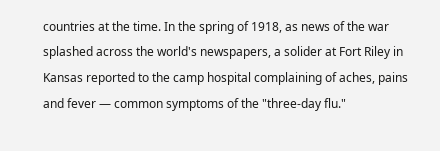countries at the time. In the spring of 1918, as news of the war splashed across the world's newspapers, a solider at Fort Riley in Kansas reported to the camp hospital complaining of aches, pains and fever — common symptoms of the "three-day flu."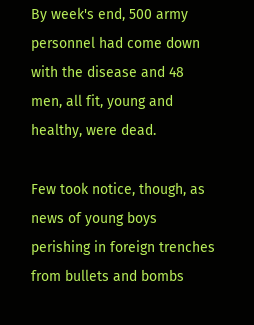By week's end, 500 army personnel had come down with the disease and 48 men, all fit, young and healthy, were dead.

Few took notice, though, as news of young boys perishing in foreign trenches from bullets and bombs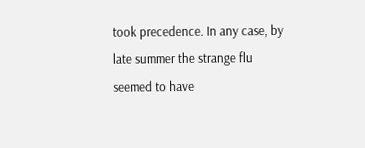took precedence. In any case, by late summer the strange flu seemed to have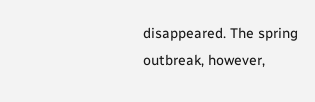disappeared. The spring outbreak, however,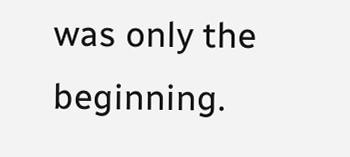was only the beginning.